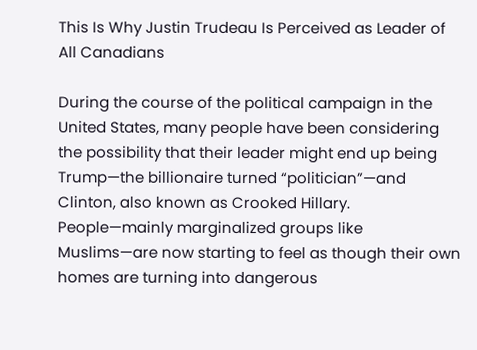This Is Why Justin Trudeau Is Perceived as Leader of All Canadians

During the course of the political campaign in the United States, many people have been considering the possibility that their leader might end up being Trump—the billionaire turned “politician”—and Clinton, also known as Crooked Hillary. People—mainly marginalized groups like Muslims—are now starting to feel as though their own homes are turning into dangerous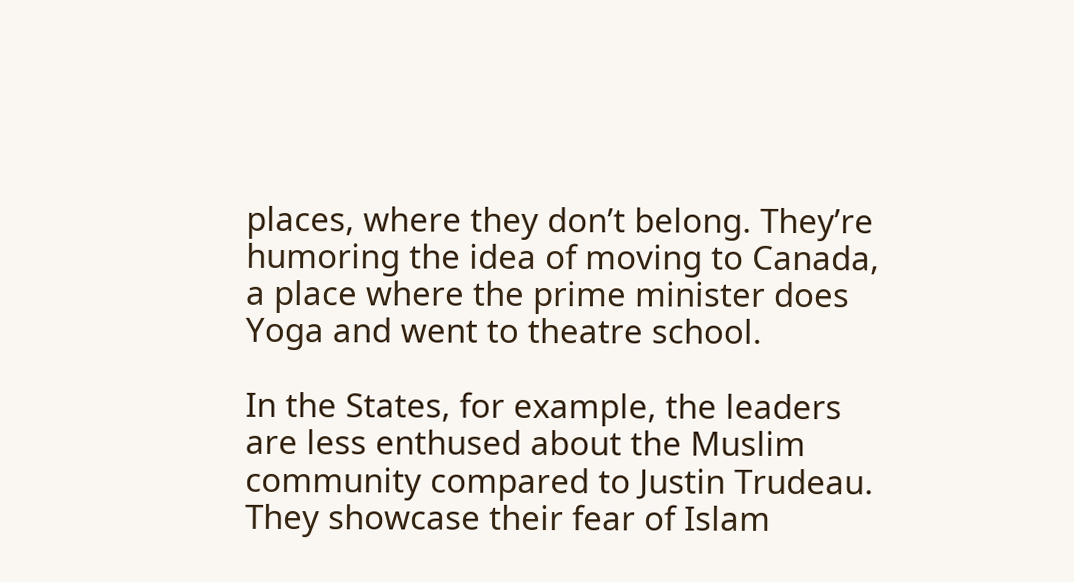places, where they don’t belong. They’re humoring the idea of moving to Canada, a place where the prime minister does Yoga and went to theatre school.

In the States, for example, the leaders are less enthused about the Muslim community compared to Justin Trudeau. They showcase their fear of Islam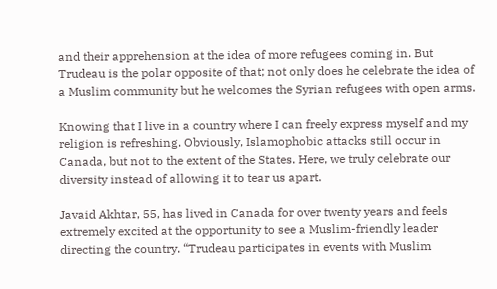and their apprehension at the idea of more refugees coming in. But Trudeau is the polar opposite of that; not only does he celebrate the idea of a Muslim community but he welcomes the Syrian refugees with open arms.

Knowing that I live in a country where I can freely express myself and my religion is refreshing. Obviously, Islamophobic attacks still occur in Canada, but not to the extent of the States. Here, we truly celebrate our diversity instead of allowing it to tear us apart.

Javaid Akhtar, 55, has lived in Canada for over twenty years and feels extremely excited at the opportunity to see a Muslim-friendly leader directing the country. “Trudeau participates in events with Muslim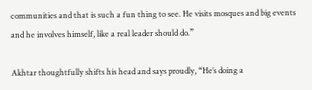communities and that is such a fun thing to see. He visits mosques and big events and he involves himself, like a real leader should do.”

Akhtar thoughtfully shifts his head and says proudly, “He’s doing a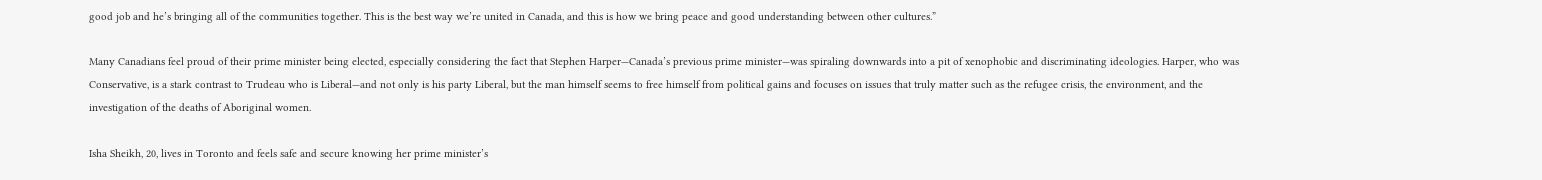good job and he’s bringing all of the communities together. This is the best way we’re united in Canada, and this is how we bring peace and good understanding between other cultures.”

Many Canadians feel proud of their prime minister being elected, especially considering the fact that Stephen Harper—Canada’s previous prime minister—was spiraling downwards into a pit of xenophobic and discriminating ideologies. Harper, who was Conservative, is a stark contrast to Trudeau who is Liberal—and not only is his party Liberal, but the man himself seems to free himself from political gains and focuses on issues that truly matter such as the refugee crisis, the environment, and the investigation of the deaths of Aboriginal women.

Isha Sheikh, 20, lives in Toronto and feels safe and secure knowing her prime minister’s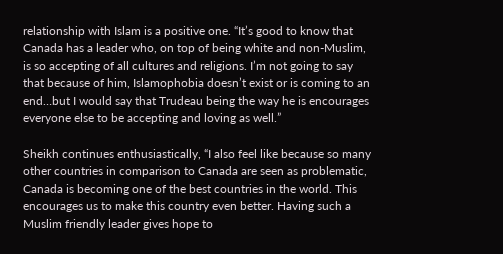relationship with Islam is a positive one. “It’s good to know that Canada has a leader who, on top of being white and non-Muslim, is so accepting of all cultures and religions. I’m not going to say that because of him, Islamophobia doesn’t exist or is coming to an end…but I would say that Trudeau being the way he is encourages everyone else to be accepting and loving as well.”

Sheikh continues enthusiastically, “I also feel like because so many other countries in comparison to Canada are seen as problematic, Canada is becoming one of the best countries in the world. This encourages us to make this country even better. Having such a Muslim friendly leader gives hope to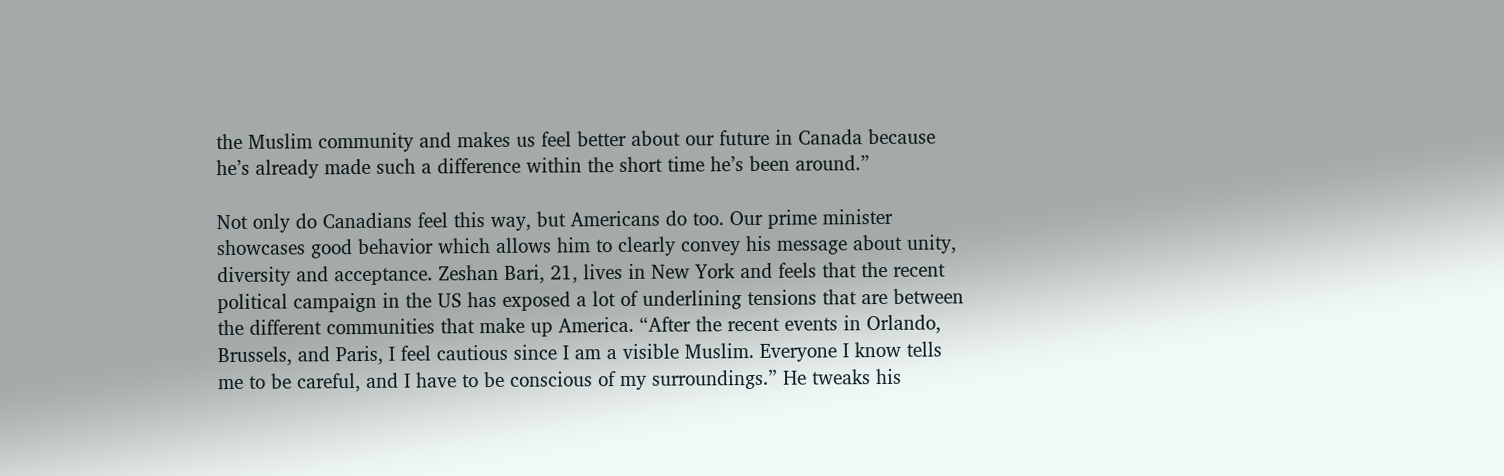the Muslim community and makes us feel better about our future in Canada because he’s already made such a difference within the short time he’s been around.”

Not only do Canadians feel this way, but Americans do too. Our prime minister showcases good behavior which allows him to clearly convey his message about unity, diversity and acceptance. Zeshan Bari, 21, lives in New York and feels that the recent political campaign in the US has exposed a lot of underlining tensions that are between the different communities that make up America. “After the recent events in Orlando, Brussels, and Paris, I feel cautious since I am a visible Muslim. Everyone I know tells me to be careful, and I have to be conscious of my surroundings.” He tweaks his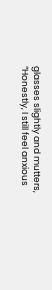glasses slightly and mutters, “Honestly, I still feel anxious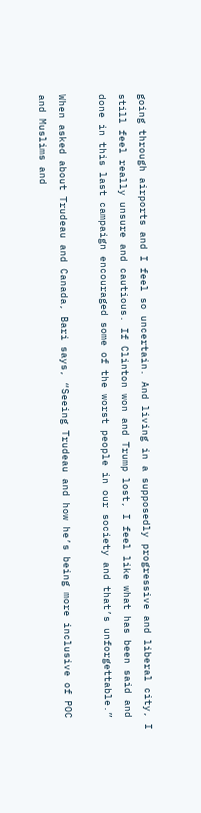going through airports and I feel so uncertain. And living in a supposedly progressive and liberal city, I still feel really unsure and cautious. If Clinton won and Trump lost, I feel like what has been said and done in this last campaign encouraged some of the worst people in our society and that’s unforgettable.”

When asked about Trudeau and Canada, Bari says, “Seeing Trudeau and how he’s being more inclusive of POC and Muslims and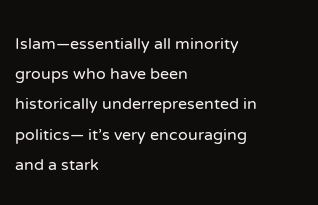Islam—essentially all minority groups who have been historically underrepresented in politics— it’s very encouraging and a stark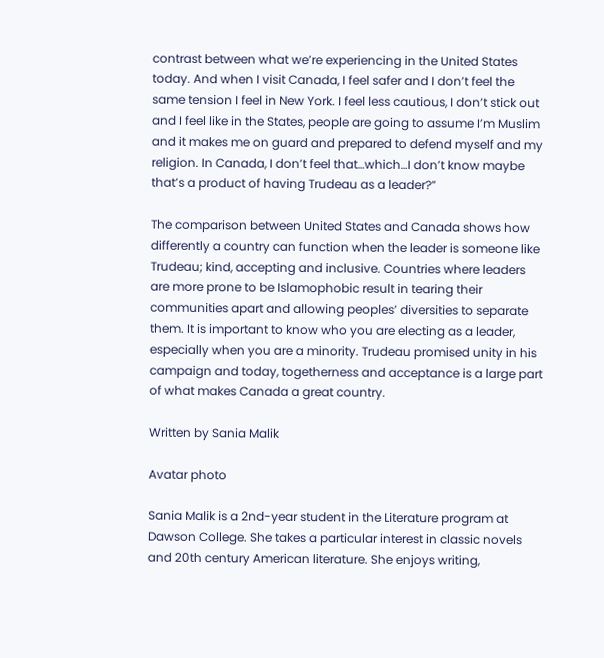contrast between what we’re experiencing in the United States today. And when I visit Canada, I feel safer and I don’t feel the same tension I feel in New York. I feel less cautious, I don’t stick out and I feel like in the States, people are going to assume I’m Muslim and it makes me on guard and prepared to defend myself and my religion. In Canada, I don’t feel that…which…I don’t know maybe that’s a product of having Trudeau as a leader?”

The comparison between United States and Canada shows how differently a country can function when the leader is someone like Trudeau; kind, accepting and inclusive. Countries where leaders are more prone to be Islamophobic result in tearing their communities apart and allowing peoples’ diversities to separate them. It is important to know who you are electing as a leader, especially when you are a minority. Trudeau promised unity in his campaign and today, togetherness and acceptance is a large part of what makes Canada a great country.

Written by Sania Malik

Avatar photo

Sania Malik is a 2nd-year student in the Literature program at Dawson College. She takes a particular interest in classic novels and 20th century American literature. She enjoys writing,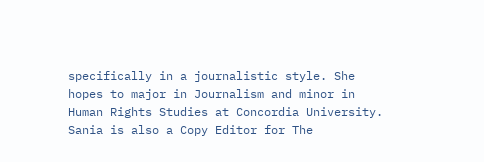specifically in a journalistic style. She hopes to major in Journalism and minor in Human Rights Studies at Concordia University. Sania is also a Copy Editor for The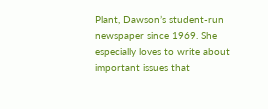Plant, Dawson’s student-run newspaper since 1969. She especially loves to write about important issues that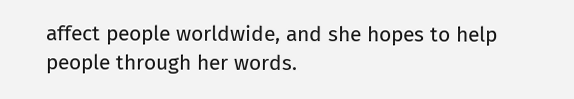affect people worldwide, and she hopes to help people through her words.